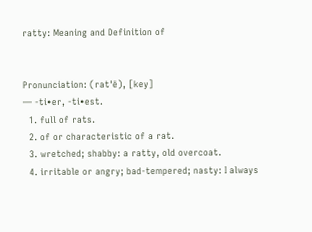ratty: Meaning and Definition of


Pronunciation: (rat'ē), [key]
— -ti•er, -ti•est.
  1. full of rats.
  2. of or characteristic of a rat.
  3. wretched; shabby: a ratty, old overcoat.
  4. irritable or angry; bad-tempered; nasty: I always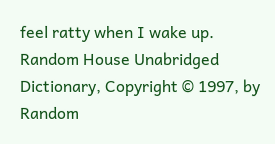feel ratty when I wake up.
Random House Unabridged Dictionary, Copyright © 1997, by Random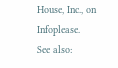House, Inc., on Infoplease.
See also: